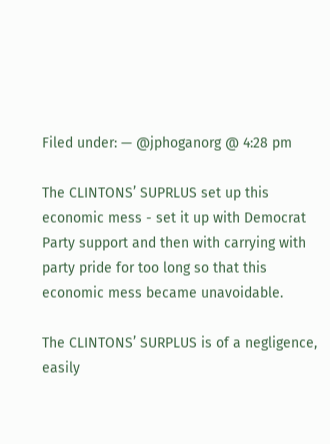Filed under: — @jphoganorg @ 4:28 pm

The CLINTONS’ SUPRLUS set up this economic mess - set it up with Democrat Party support and then with carrying with party pride for too long so that this economic mess became unavoidable.

The CLINTONS’ SURPLUS is of a negligence, easily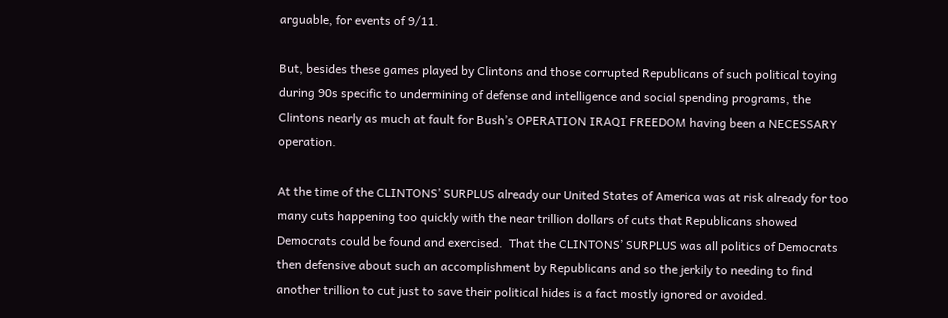arguable, for events of 9/11.

But, besides these games played by Clintons and those corrupted Republicans of such political toying during 90s specific to undermining of defense and intelligence and social spending programs, the Clintons nearly as much at fault for Bush’s OPERATION IRAQI FREEDOM having been a NECESSARY operation.

At the time of the CLINTONS’ SURPLUS already our United States of America was at risk already for too many cuts happening too quickly with the near trillion dollars of cuts that Republicans showed Democrats could be found and exercised.  That the CLINTONS’ SURPLUS was all politics of Democrats then defensive about such an accomplishment by Republicans and so the jerkily to needing to find another trillion to cut just to save their political hides is a fact mostly ignored or avoided.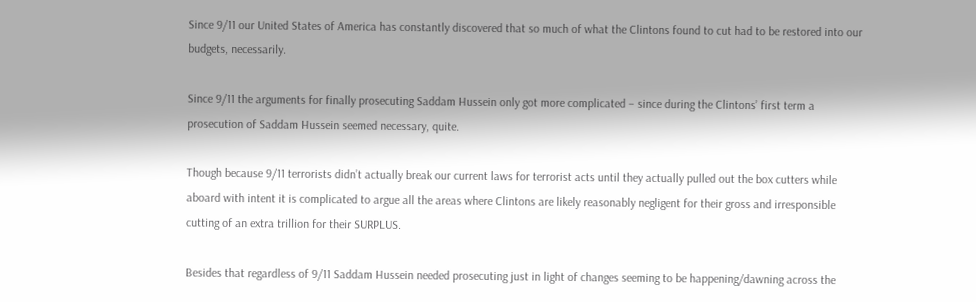Since 9/11 our United States of America has constantly discovered that so much of what the Clintons found to cut had to be restored into our budgets, necessarily.

Since 9/11 the arguments for finally prosecuting Saddam Hussein only got more complicated – since during the Clintons’ first term a prosecution of Saddam Hussein seemed necessary, quite.

Though because 9/11 terrorists didn’t actually break our current laws for terrorist acts until they actually pulled out the box cutters while aboard with intent it is complicated to argue all the areas where Clintons are likely reasonably negligent for their gross and irresponsible cutting of an extra trillion for their SURPLUS.

Besides that regardless of 9/11 Saddam Hussein needed prosecuting just in light of changes seeming to be happening/dawning across the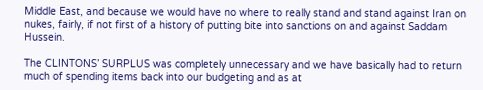Middle East, and because we would have no where to really stand and stand against Iran on nukes, fairly, if not first of a history of putting bite into sanctions on and against Saddam Hussein.

The CLINTONS’ SURPLUS was completely unnecessary and we have basically had to return much of spending items back into our budgeting and as at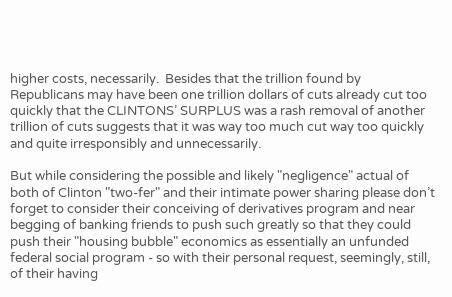higher costs, necessarily.  Besides that the trillion found by Republicans may have been one trillion dollars of cuts already cut too quickly that the CLINTONS’ SURPLUS was a rash removal of another trillion of cuts suggests that it was way too much cut way too quickly and quite irresponsibly and unnecessarily.

But while considering the possible and likely "negligence" actual of both of Clinton "two-fer" and their intimate power sharing please don’t forget to consider their conceiving of derivatives program and near begging of banking friends to push such greatly so that they could push their "housing bubble" economics as essentially an unfunded federal social program - so with their personal request, seemingly, still, of their having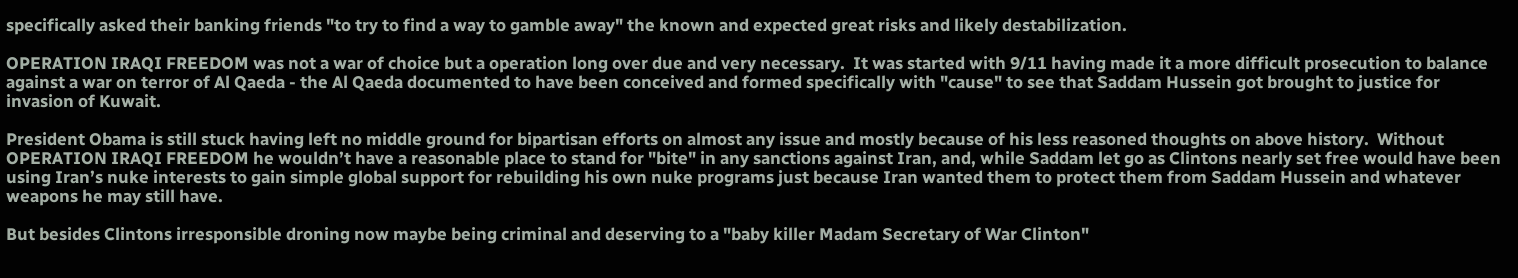specifically asked their banking friends "to try to find a way to gamble away" the known and expected great risks and likely destabilization.

OPERATION IRAQI FREEDOM was not a war of choice but a operation long over due and very necessary.  It was started with 9/11 having made it a more difficult prosecution to balance against a war on terror of Al Qaeda - the Al Qaeda documented to have been conceived and formed specifically with "cause" to see that Saddam Hussein got brought to justice for invasion of Kuwait.

President Obama is still stuck having left no middle ground for bipartisan efforts on almost any issue and mostly because of his less reasoned thoughts on above history.  Without OPERATION IRAQI FREEDOM he wouldn’t have a reasonable place to stand for "bite" in any sanctions against Iran, and, while Saddam let go as Clintons nearly set free would have been using Iran’s nuke interests to gain simple global support for rebuilding his own nuke programs just because Iran wanted them to protect them from Saddam Hussein and whatever weapons he may still have.

But besides Clintons irresponsible droning now maybe being criminal and deserving to a "baby killer Madam Secretary of War Clinton"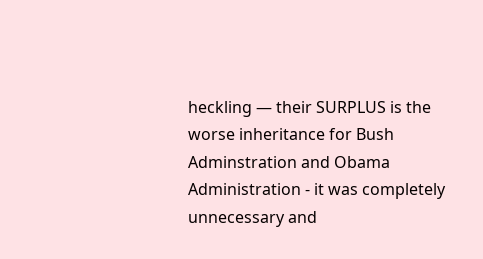heckling — their SURPLUS is the worse inheritance for Bush Adminstration and Obama Administration - it was completely unnecessary and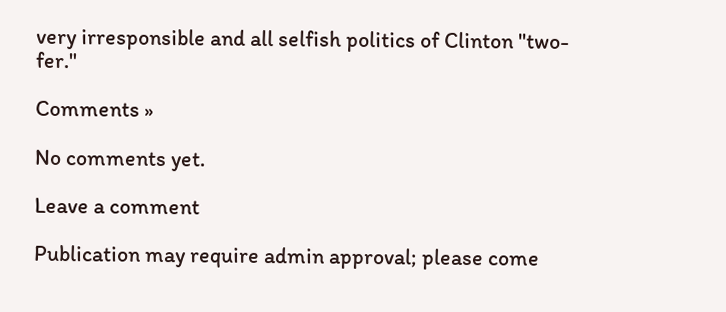very irresponsible and all selfish politics of Clinton "two-fer."

Comments »

No comments yet.

Leave a comment

Publication may require admin approval; please come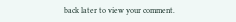back later to view your comment.